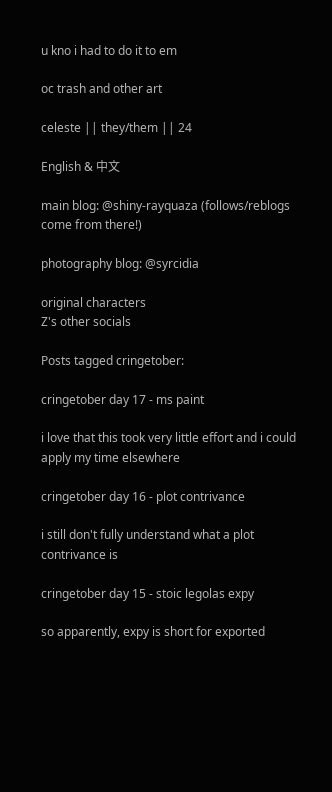u kno i had to do it to em

oc trash and other art

celeste || they/them || 24

English & 中文

main blog: @shiny-rayquaza (follows/reblogs come from there!)

photography blog: @syrcidia

original characters
Z's other socials

Posts tagged cringetober:

cringetober day 17 - ms paint

i love that this took very little effort and i could apply my time elsewhere

cringetober day 16 - plot contrivance

i still don't fully understand what a plot contrivance is

cringetober day 15 - stoic legolas expy

so apparently, expy is short for exported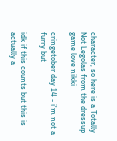character, so here is a Totally Not Legolas from the dressup game love nikki

cringetober day 14 - i'm not a furry but

idk if this counts but this is actually a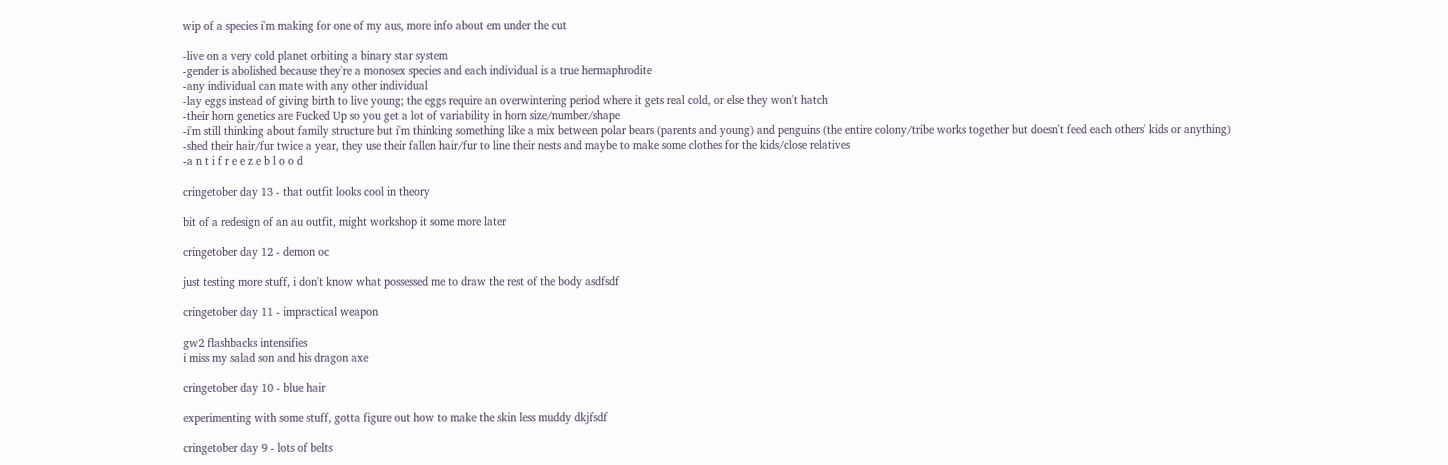wip of a species i'm making for one of my aus, more info about em under the cut

-live on a very cold planet orbiting a binary star system
-gender is abolished because they're a monosex species and each individual is a true hermaphrodite
-any individual can mate with any other individual
-lay eggs instead of giving birth to live young; the eggs require an overwintering period where it gets real cold, or else they won't hatch
-their horn genetics are Fucked Up so you get a lot of variability in horn size/number/shape
-i'm still thinking about family structure but i'm thinking something like a mix between polar bears (parents and young) and penguins (the entire colony/tribe works together but doesn't feed each others' kids or anything)
-shed their hair/fur twice a year, they use their fallen hair/fur to line their nests and maybe to make some clothes for the kids/close relatives
-a n t i f r e e z e b l o o d

cringetober day 13 - that outfit looks cool in theory

bit of a redesign of an au outfit, might workshop it some more later

cringetober day 12 - demon oc

just testing more stuff, i don't know what possessed me to draw the rest of the body asdfsdf

cringetober day 11 - impractical weapon

gw2 flashbacks intensifies
i miss my salad son and his dragon axe

cringetober day 10 - blue hair

experimenting with some stuff, gotta figure out how to make the skin less muddy dkjfsdf

cringetober day 9 - lots of belts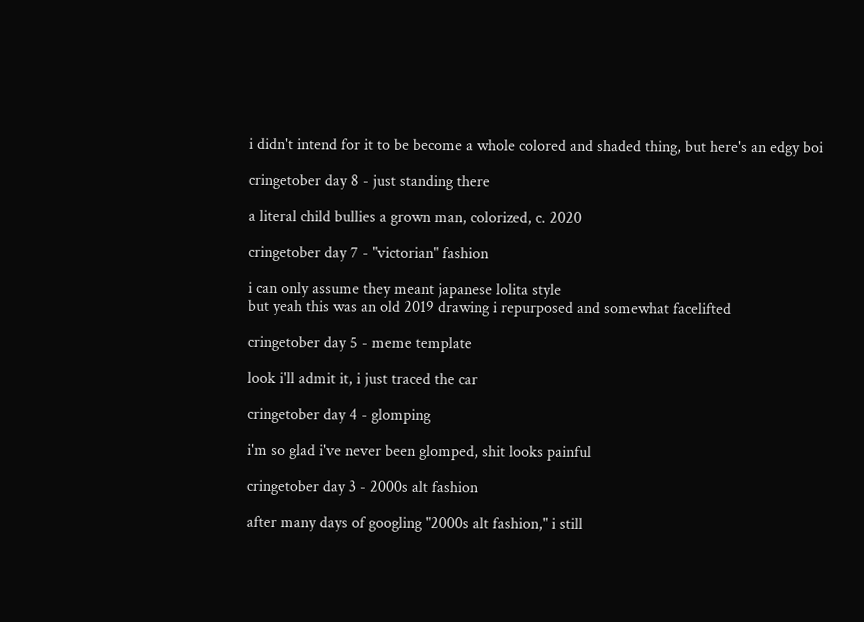i didn't intend for it to be become a whole colored and shaded thing, but here's an edgy boi

cringetober day 8 - just standing there

a literal child bullies a grown man, colorized, c. 2020

cringetober day 7 - "victorian" fashion

i can only assume they meant japanese lolita style
but yeah this was an old 2019 drawing i repurposed and somewhat facelifted

cringetober day 5 - meme template

look i'll admit it, i just traced the car

cringetober day 4 - glomping

i'm so glad i've never been glomped, shit looks painful

cringetober day 3 - 2000s alt fashion

after many days of googling "2000s alt fashion," i still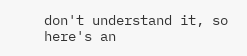don't understand it, so here's an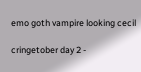emo goth vampire looking cecil

cringetober day 2 -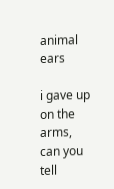animal ears

i gave up on the arms, can you tell